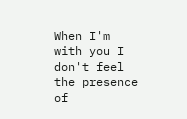When I'm with you I don't feel the presence of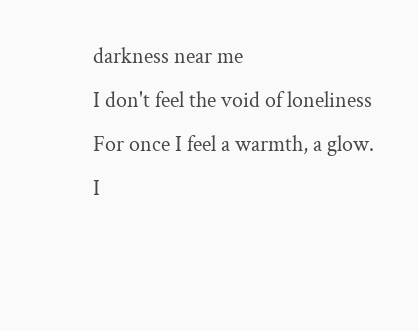darkness near me
I don't feel the void of loneliness
For once I feel a warmth, a glow.
I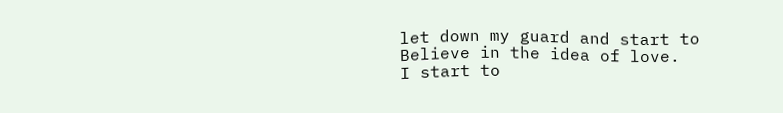let down my guard and start to
Believe in the idea of love.
I start to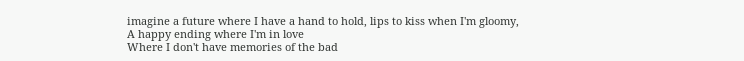imagine a future where I have a hand to hold, lips to kiss when I'm gloomy,
A happy ending where I'm in love
Where I don't have memories of the bad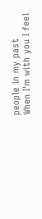people in my past
When I'm with you I feel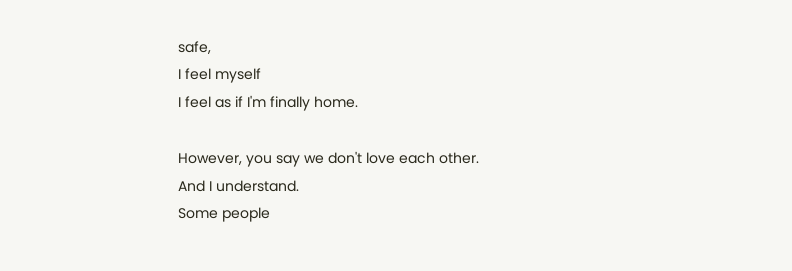safe,
I feel myself
I feel as if I'm finally home.

However, you say we don't love each other.
And I understand.
Some people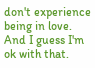don't experience being in love.
And I guess I'm ok with that.